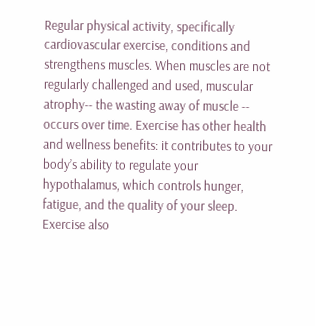Regular physical activity, specifically cardiovascular exercise, conditions and strengthens muscles. When muscles are not regularly challenged and used, muscular atrophy-- the wasting away of muscle -- occurs over time. Exercise has other health and wellness benefits: it contributes to your body’s ability to regulate your hypothalamus, which controls hunger, fatigue, and the quality of your sleep. Exercise also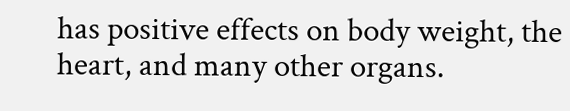has positive effects on body weight, the heart, and many other organs.